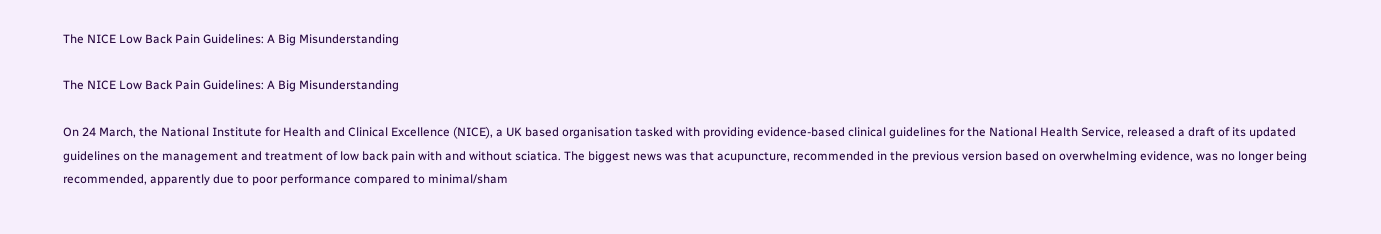The NICE Low Back Pain Guidelines: A Big Misunderstanding

The NICE Low Back Pain Guidelines: A Big Misunderstanding

On 24 March, the National Institute for Health and Clinical Excellence (NICE), a UK based organisation tasked with providing evidence-based clinical guidelines for the National Health Service, released a draft of its updated guidelines on the management and treatment of low back pain with and without sciatica. The biggest news was that acupuncture, recommended in the previous version based on overwhelming evidence, was no longer being recommended, apparently due to poor performance compared to minimal/sham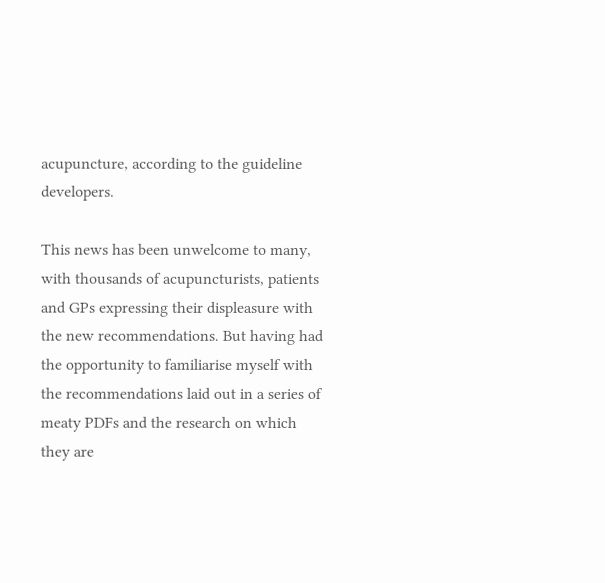acupuncture, according to the guideline developers.

This news has been unwelcome to many, with thousands of acupuncturists, patients and GPs expressing their displeasure with the new recommendations. But having had the opportunity to familiarise myself with the recommendations laid out in a series of meaty PDFs and the research on which they are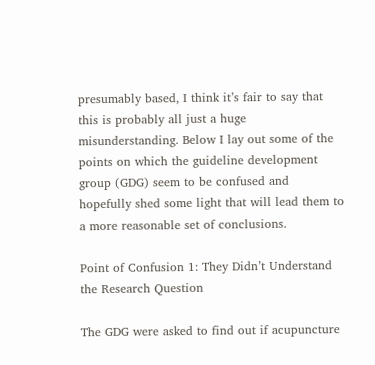presumably based, I think it’s fair to say that this is probably all just a huge misunderstanding. Below I lay out some of the points on which the guideline development group (GDG) seem to be confused and hopefully shed some light that will lead them to a more reasonable set of conclusions.

Point of Confusion 1: They Didn’t Understand the Research Question

The GDG were asked to find out if acupuncture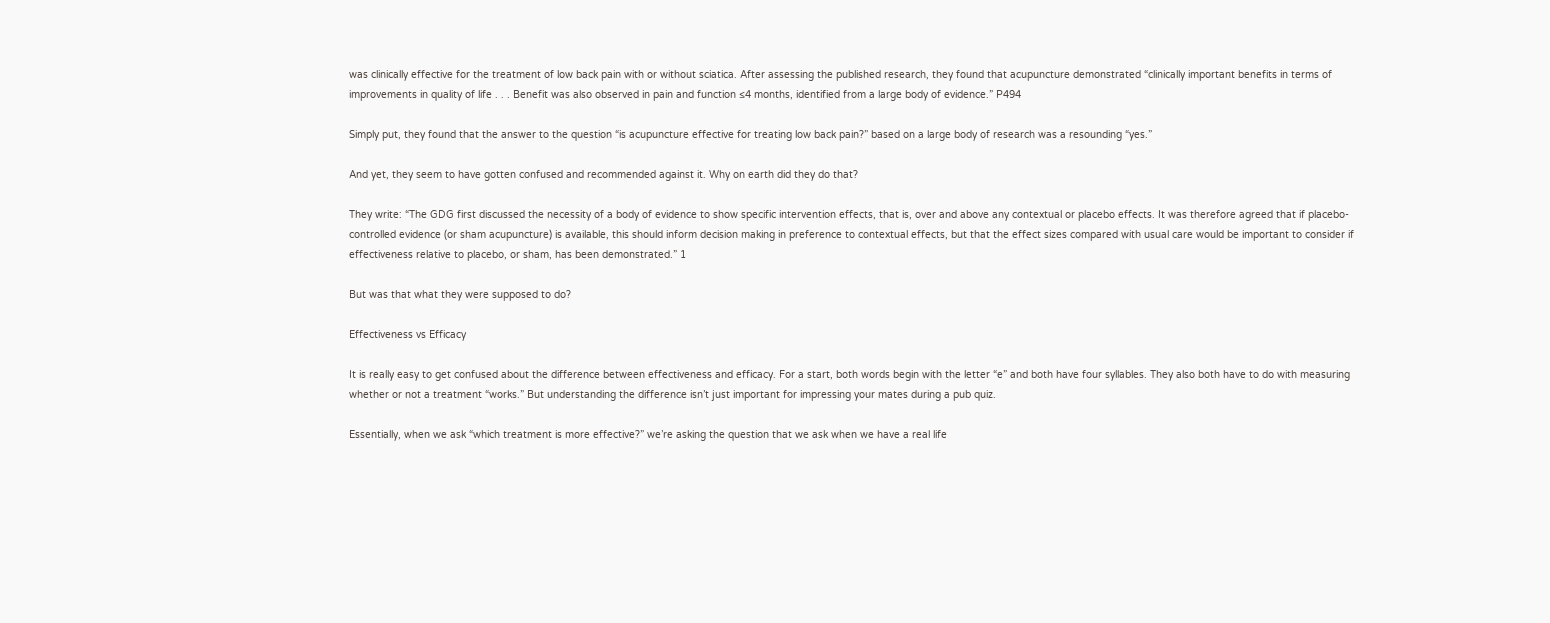was clinically effective for the treatment of low back pain with or without sciatica. After assessing the published research, they found that acupuncture demonstrated “clinically important benefits in terms of improvements in quality of life . . . Benefit was also observed in pain and function ≤4 months, identified from a large body of evidence.” P494

Simply put, they found that the answer to the question “is acupuncture effective for treating low back pain?” based on a large body of research was a resounding “yes.”

And yet, they seem to have gotten confused and recommended against it. Why on earth did they do that?

They write: “The GDG first discussed the necessity of a body of evidence to show specific intervention effects, that is, over and above any contextual or placebo effects. It was therefore agreed that if placebo-controlled evidence (or sham acupuncture) is available, this should inform decision making in preference to contextual effects, but that the effect sizes compared with usual care would be important to consider if effectiveness relative to placebo, or sham, has been demonstrated.” 1

But was that what they were supposed to do?

Effectiveness vs Efficacy

It is really easy to get confused about the difference between effectiveness and efficacy. For a start, both words begin with the letter “e” and both have four syllables. They also both have to do with measuring whether or not a treatment “works.” But understanding the difference isn’t just important for impressing your mates during a pub quiz.

Essentially, when we ask “which treatment is more effective?” we’re asking the question that we ask when we have a real life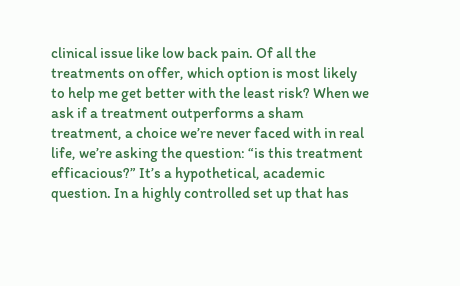clinical issue like low back pain. Of all the treatments on offer, which option is most likely to help me get better with the least risk? When we ask if a treatment outperforms a sham treatment, a choice we’re never faced with in real life, we’re asking the question: “is this treatment efficacious?” It’s a hypothetical, academic question. In a highly controlled set up that has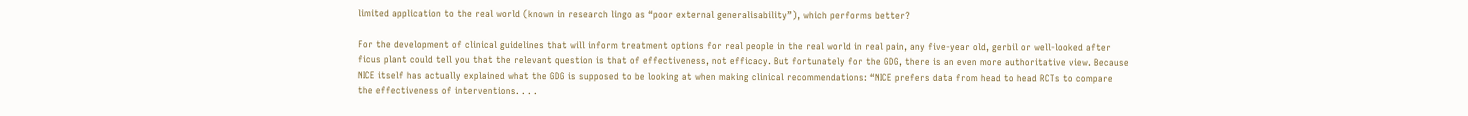limited application to the real world (known in research lingo as “poor external generalisability”), which performs better?

For the development of clinical guidelines that will inform treatment options for real people in the real world in real pain, any five-year old, gerbil or well-looked after ficus plant could tell you that the relevant question is that of effectiveness, not efficacy. But fortunately for the GDG, there is an even more authoritative view. Because NICE itself has actually explained what the GDG is supposed to be looking at when making clinical recommendations: “NICE prefers data from head to head RCTs to compare the effectiveness of interventions. . . .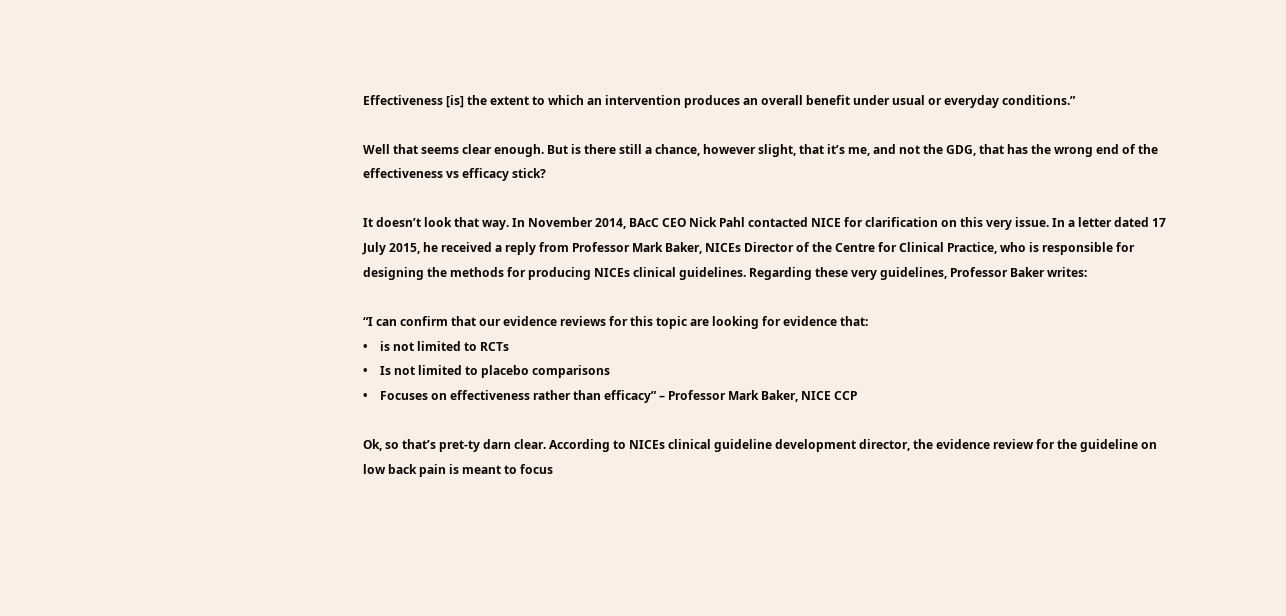Effectiveness [is] the extent to which an intervention produces an overall benefit under usual or everyday conditions.”

Well that seems clear enough. But is there still a chance, however slight, that it’s me, and not the GDG, that has the wrong end of the effectiveness vs efficacy stick?

It doesn’t look that way. In November 2014, BAcC CEO Nick Pahl contacted NICE for clarification on this very issue. In a letter dated 17 July 2015, he received a reply from Professor Mark Baker, NICEs Director of the Centre for Clinical Practice, who is responsible for designing the methods for producing NICEs clinical guidelines. Regarding these very guidelines, Professor Baker writes:

“I can confirm that our evidence reviews for this topic are looking for evidence that:
•    is not limited to RCTs
•    Is not limited to placebo comparisons
•    Focuses on effectiveness rather than efficacy” – Professor Mark Baker, NICE CCP

Ok, so that’s pret-ty darn clear. According to NICEs clinical guideline development director, the evidence review for the guideline on low back pain is meant to focus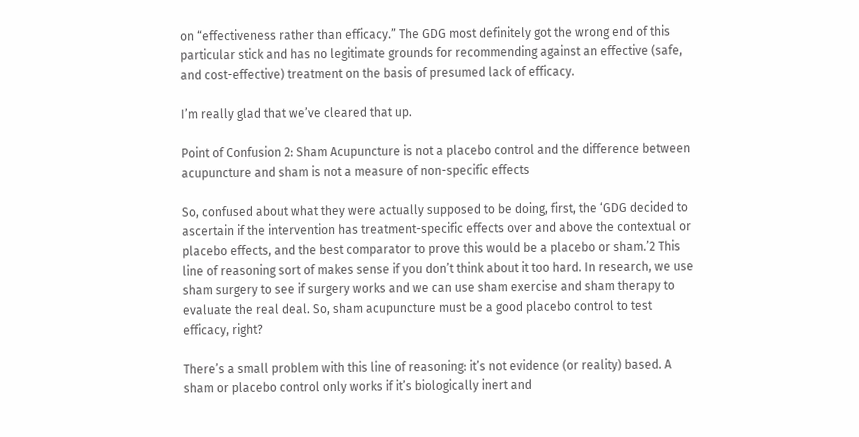on “effectiveness rather than efficacy.” The GDG most definitely got the wrong end of this particular stick and has no legitimate grounds for recommending against an effective (safe, and cost-effective) treatment on the basis of presumed lack of efficacy.

I’m really glad that we’ve cleared that up.

Point of Confusion 2: Sham Acupuncture is not a placebo control and the difference between acupuncture and sham is not a measure of non-specific effects

So, confused about what they were actually supposed to be doing, first, the ‘GDG decided to ascertain if the intervention has treatment-specific effects over and above the contextual or placebo effects, and the best comparator to prove this would be a placebo or sham.’2 This line of reasoning sort of makes sense if you don’t think about it too hard. In research, we use sham surgery to see if surgery works and we can use sham exercise and sham therapy to evaluate the real deal. So, sham acupuncture must be a good placebo control to test efficacy, right?

There’s a small problem with this line of reasoning: it’s not evidence (or reality) based. A sham or placebo control only works if it’s biologically inert and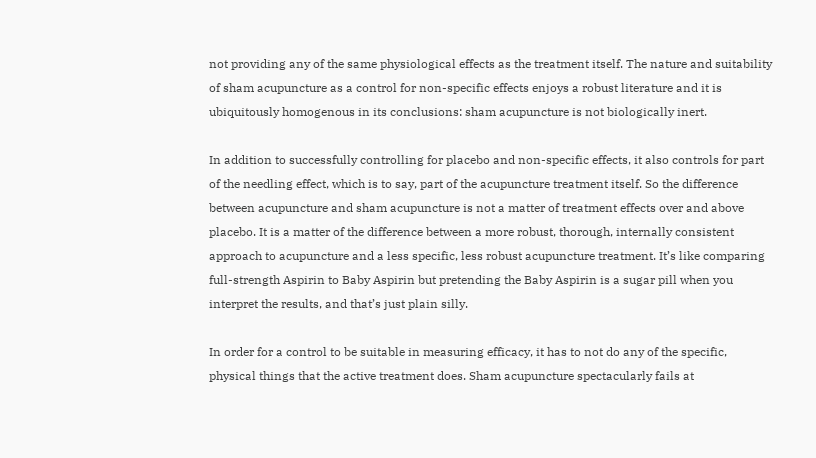not providing any of the same physiological effects as the treatment itself. The nature and suitability of sham acupuncture as a control for non-specific effects enjoys a robust literature and it is ubiquitously homogenous in its conclusions: sham acupuncture is not biologically inert.

In addition to successfully controlling for placebo and non-specific effects, it also controls for part of the needling effect, which is to say, part of the acupuncture treatment itself. So the difference between acupuncture and sham acupuncture is not a matter of treatment effects over and above placebo. It is a matter of the difference between a more robust, thorough, internally consistent approach to acupuncture and a less specific, less robust acupuncture treatment. It’s like comparing full-strength Aspirin to Baby Aspirin but pretending the Baby Aspirin is a sugar pill when you interpret the results, and that’s just plain silly.

In order for a control to be suitable in measuring efficacy, it has to not do any of the specific, physical things that the active treatment does. Sham acupuncture spectacularly fails at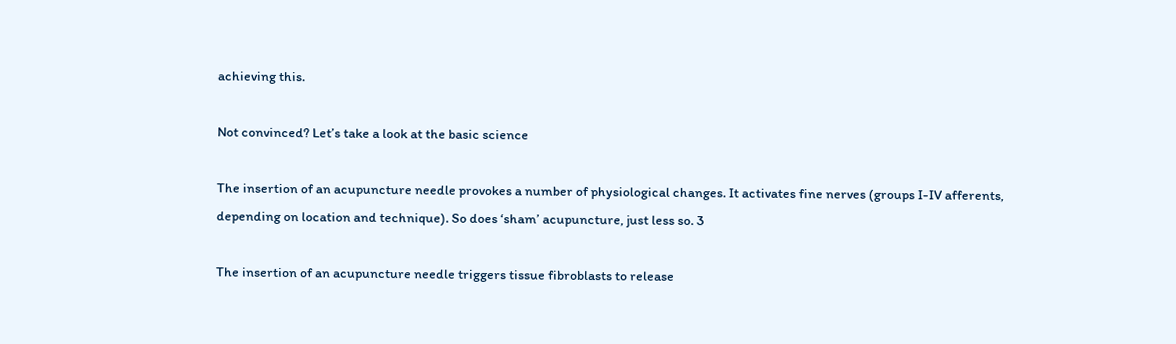achieving this.

Not convinced? Let’s take a look at the basic science

The insertion of an acupuncture needle provokes a number of physiological changes. It activates fine nerves (groups I-IV afferents, depending on location and technique). So does ‘sham’ acupuncture, just less so. 3

The insertion of an acupuncture needle triggers tissue fibroblasts to release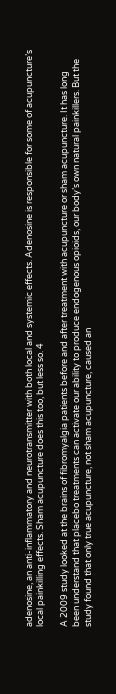adenosine, an anti-inflammatory and neurotransmitter with both local and systemic effects. Adenosine is responsible for some of acupuncture’s local painkilling effects. Sham acupuncture does this too, but less so. 4

A 2009 study looked at the brains of fibromyalgia patients before and after treatment with acupuncture or sham acupuncture. It has long been understand that placebo treatments can activate our ability to produce endogenous opioids, our body’s own natural painkillers. But the study found that only true acupuncture, not sham acupuncture, caused an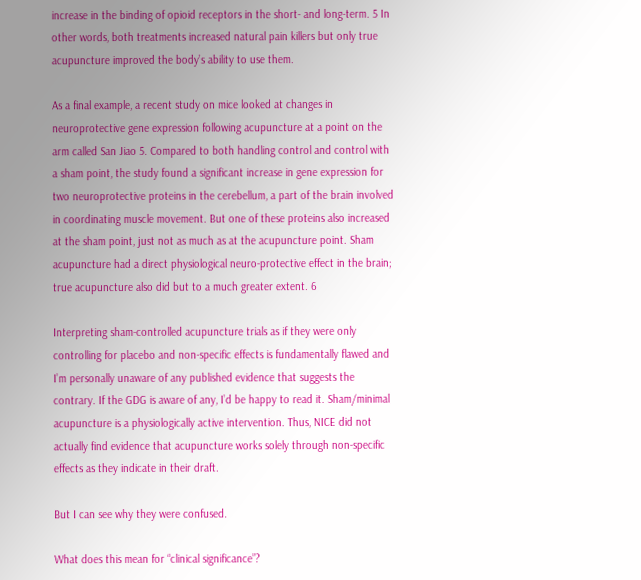increase in the binding of opioid receptors in the short- and long-term. 5 In other words, both treatments increased natural pain killers but only true acupuncture improved the body’s ability to use them.

As a final example, a recent study on mice looked at changes in neuroprotective gene expression following acupuncture at a point on the arm called San Jiao 5. Compared to both handling control and control with a sham point, the study found a significant increase in gene expression for two neuroprotective proteins in the cerebellum, a part of the brain involved in coordinating muscle movement. But one of these proteins also increased at the sham point, just not as much as at the acupuncture point. Sham acupuncture had a direct physiological neuro-protective effect in the brain; true acupuncture also did but to a much greater extent. 6

Interpreting sham-controlled acupuncture trials as if they were only controlling for placebo and non-specific effects is fundamentally flawed and I’m personally unaware of any published evidence that suggests the contrary. If the GDG is aware of any, I’d be happy to read it. Sham/minimal acupuncture is a physiologically active intervention. Thus, NICE did not actually find evidence that acupuncture works solely through non-specific effects as they indicate in their draft.

But I can see why they were confused.

What does this mean for “clinical significance”?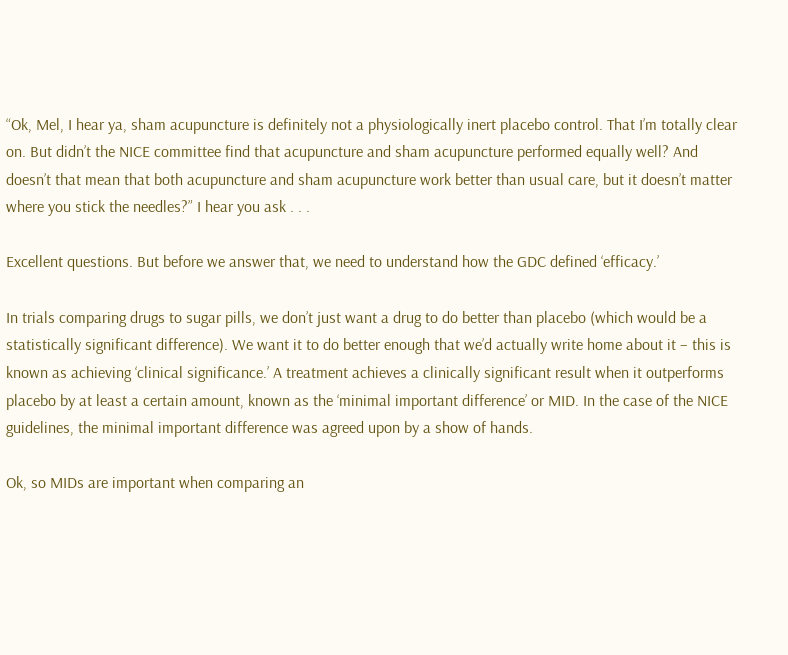“Ok, Mel, I hear ya, sham acupuncture is definitely not a physiologically inert placebo control. That I’m totally clear on. But didn’t the NICE committee find that acupuncture and sham acupuncture performed equally well? And doesn’t that mean that both acupuncture and sham acupuncture work better than usual care, but it doesn’t matter where you stick the needles?” I hear you ask . . .

Excellent questions. But before we answer that, we need to understand how the GDC defined ‘efficacy.’

In trials comparing drugs to sugar pills, we don’t just want a drug to do better than placebo (which would be a statistically significant difference). We want it to do better enough that we’d actually write home about it – this is known as achieving ‘clinical significance.’ A treatment achieves a clinically significant result when it outperforms placebo by at least a certain amount, known as the ‘minimal important difference’ or MID. In the case of the NICE guidelines, the minimal important difference was agreed upon by a show of hands.

Ok, so MIDs are important when comparing an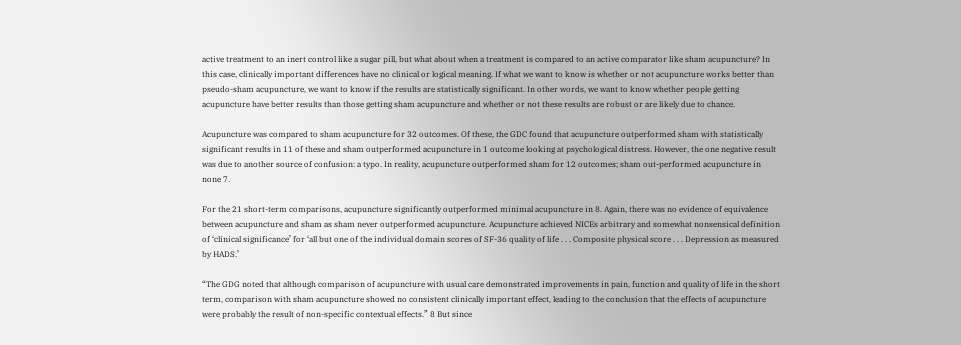active treatment to an inert control like a sugar pill, but what about when a treatment is compared to an active comparator like sham acupuncture? In this case, clinically important differences have no clinical or logical meaning. If what we want to know is whether or not acupuncture works better than pseudo-sham acupuncture, we want to know if the results are statistically significant. In other words, we want to know whether people getting acupuncture have better results than those getting sham acupuncture and whether or not these results are robust or are likely due to chance.

Acupuncture was compared to sham acupuncture for 32 outcomes. Of these, the GDC found that acupuncture outperformed sham with statistically significant results in 11 of these and sham outperformed acupuncture in 1 outcome looking at psychological distress. However, the one negative result was due to another source of confusion: a typo. In reality, acupuncture outperformed sham for 12 outcomes; sham out-performed acupuncture in none 7.

For the 21 short-term comparisons, acupuncture significantly outperformed minimal acupuncture in 8. Again, there was no evidence of equivalence between acupuncture and sham as sham never outperformed acupuncture. Acupuncture achieved NICEs arbitrary and somewhat nonsensical definition of ‘clinical significance’ for ‘all but one of the individual domain scores of SF-36 quality of life . . . Composite physical score . . . Depression as measured by HADS.’

“The GDG noted that although comparison of acupuncture with usual care demonstrated improvements in pain, function and quality of life in the short term, comparison with sham acupuncture showed no consistent clinically important effect, leading to the conclusion that the effects of acupuncture were probably the result of non-specific contextual effects.” 8 But since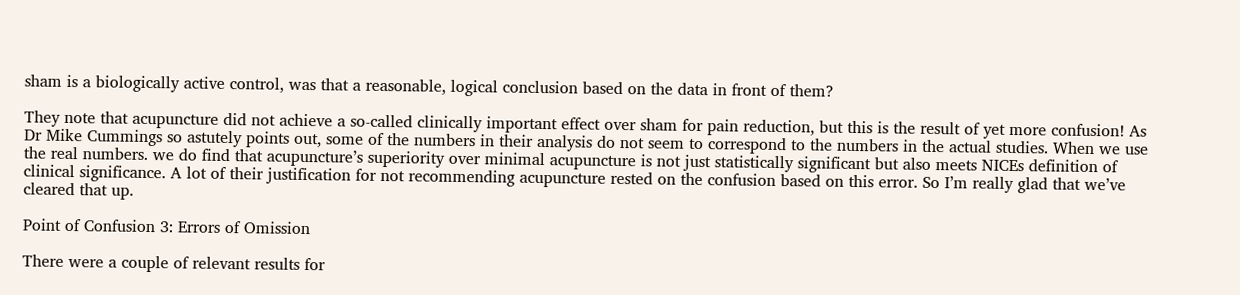sham is a biologically active control, was that a reasonable, logical conclusion based on the data in front of them?

They note that acupuncture did not achieve a so-called clinically important effect over sham for pain reduction, but this is the result of yet more confusion! As Dr Mike Cummings so astutely points out, some of the numbers in their analysis do not seem to correspond to the numbers in the actual studies. When we use the real numbers. we do find that acupuncture’s superiority over minimal acupuncture is not just statistically significant but also meets NICEs definition of clinical significance. A lot of their justification for not recommending acupuncture rested on the confusion based on this error. So I’m really glad that we’ve cleared that up.

Point of Confusion 3: Errors of Omission

There were a couple of relevant results for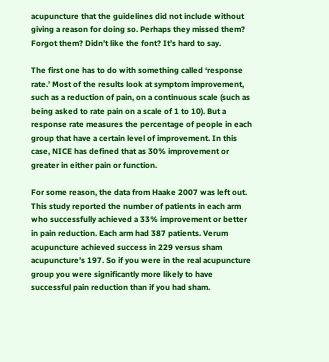acupuncture that the guidelines did not include without giving a reason for doing so. Perhaps they missed them? Forgot them? Didn’t like the font? It’s hard to say.

The first one has to do with something called ‘response rate.’ Most of the results look at symptom improvement, such as a reduction of pain, on a continuous scale (such as being asked to rate pain on a scale of 1 to 10). But a response rate measures the percentage of people in each group that have a certain level of improvement. In this case, NICE has defined that as 30% improvement or greater in either pain or function.

For some reason, the data from Haake 2007 was left out. This study reported the number of patients in each arm who successfully achieved a 33% improvement or better in pain reduction. Each arm had 387 patients. Verum acupuncture achieved success in 229 versus sham acupuncture’s 197. So if you were in the real acupuncture group you were significantly more likely to have successful pain reduction than if you had sham.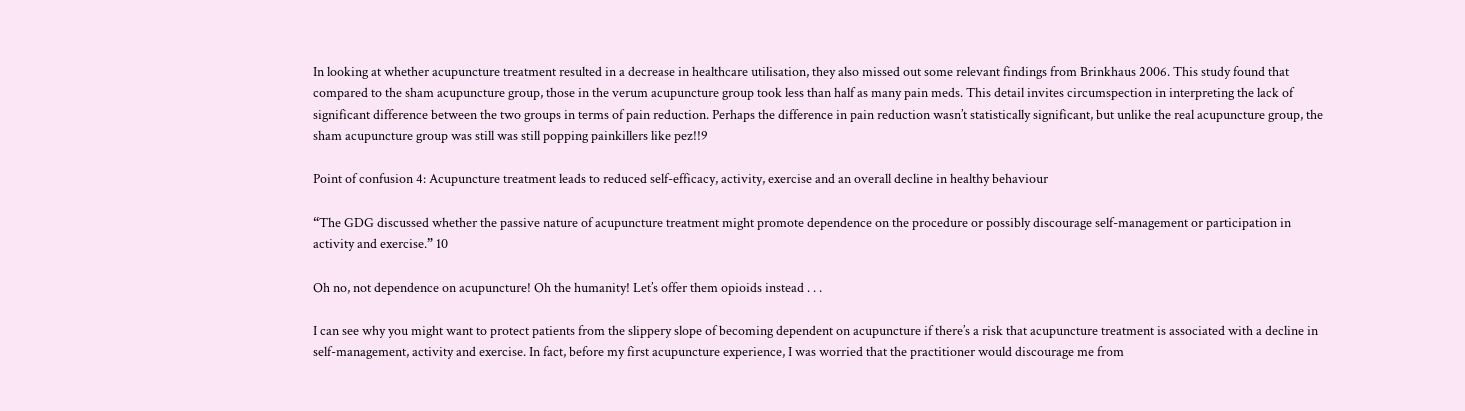In looking at whether acupuncture treatment resulted in a decrease in healthcare utilisation, they also missed out some relevant findings from Brinkhaus 2006. This study found that compared to the sham acupuncture group, those in the verum acupuncture group took less than half as many pain meds. This detail invites circumspection in interpreting the lack of significant difference between the two groups in terms of pain reduction. Perhaps the difference in pain reduction wasn’t statistically significant, but unlike the real acupuncture group, the sham acupuncture group was still was still popping painkillers like pez!!9

Point of confusion 4: Acupuncture treatment leads to reduced self-efficacy, activity, exercise and an overall decline in healthy behaviour

“The GDG discussed whether the passive nature of acupuncture treatment might promote dependence on the procedure or possibly discourage self-management or participation in activity and exercise.” 10

Oh no, not dependence on acupuncture! Oh the humanity! Let’s offer them opioids instead . . .

I can see why you might want to protect patients from the slippery slope of becoming dependent on acupuncture if there’s a risk that acupuncture treatment is associated with a decline in self-management, activity and exercise. In fact, before my first acupuncture experience, I was worried that the practitioner would discourage me from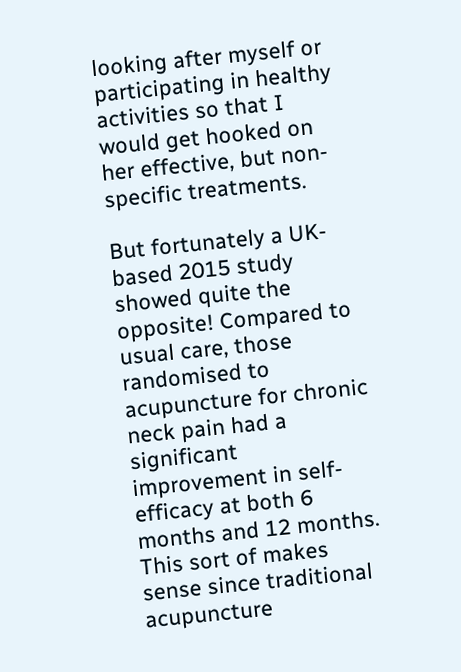looking after myself or participating in healthy activities so that I would get hooked on her effective, but non-specific treatments.

But fortunately a UK-based 2015 study showed quite the opposite! Compared to usual care, those randomised to acupuncture for chronic neck pain had a significant improvement in self-efficacy at both 6 months and 12 months. This sort of makes sense since traditional acupuncture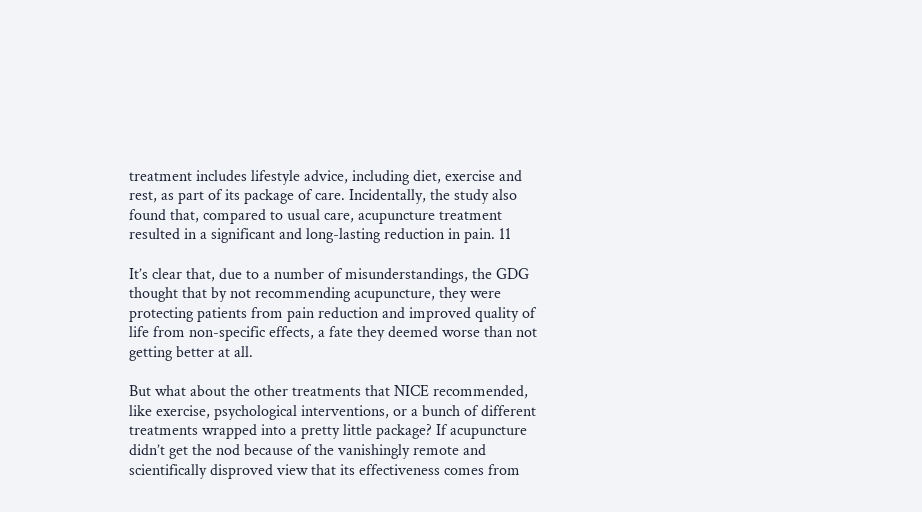treatment includes lifestyle advice, including diet, exercise and rest, as part of its package of care. Incidentally, the study also found that, compared to usual care, acupuncture treatment resulted in a significant and long-lasting reduction in pain. 11

It’s clear that, due to a number of misunderstandings, the GDG thought that by not recommending acupuncture, they were protecting patients from pain reduction and improved quality of life from non-specific effects, a fate they deemed worse than not getting better at all.

But what about the other treatments that NICE recommended, like exercise, psychological interventions, or a bunch of different treatments wrapped into a pretty little package? If acupuncture didn’t get the nod because of the vanishingly remote and scientifically disproved view that its effectiveness comes from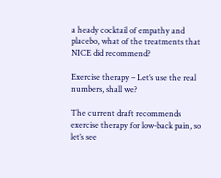a heady cocktail of empathy and placebo, what of the treatments that NICE did recommend?

Exercise therapy – Let’s use the real numbers, shall we?

The current draft recommends exercise therapy for low-back pain, so let’s see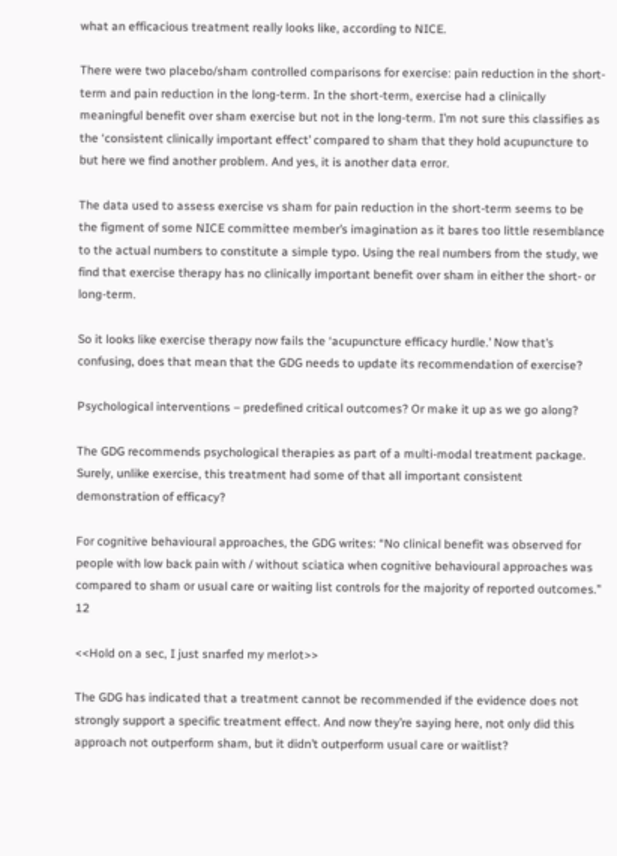what an efficacious treatment really looks like, according to NICE.

There were two placebo/sham controlled comparisons for exercise: pain reduction in the short-term and pain reduction in the long-term. In the short-term, exercise had a clinically meaningful benefit over sham exercise but not in the long-term. I’m not sure this classifies as the ‘consistent clinically important effect’ compared to sham that they hold acupuncture to but here we find another problem. And yes, it is another data error.

The data used to assess exercise vs sham for pain reduction in the short-term seems to be the figment of some NICE committee member’s imagination as it bares too little resemblance to the actual numbers to constitute a simple typo. Using the real numbers from the study, we find that exercise therapy has no clinically important benefit over sham in either the short- or long-term.

So it looks like exercise therapy now fails the ‘acupuncture efficacy hurdle.’ Now that’s confusing, does that mean that the GDG needs to update its recommendation of exercise?

Psychological interventions – predefined critical outcomes? Or make it up as we go along?

The GDG recommends psychological therapies as part of a multi-modal treatment package. Surely, unlike exercise, this treatment had some of that all important consistent demonstration of efficacy?

For cognitive behavioural approaches, the GDG writes: “No clinical benefit was observed for people with low back pain with / without sciatica when cognitive behavioural approaches was compared to sham or usual care or waiting list controls for the majority of reported outcomes.” 12

<<Hold on a sec, I just snarfed my merlot>>

The GDG has indicated that a treatment cannot be recommended if the evidence does not strongly support a specific treatment effect. And now they’re saying here, not only did this approach not outperform sham, but it didn’t outperform usual care or waitlist?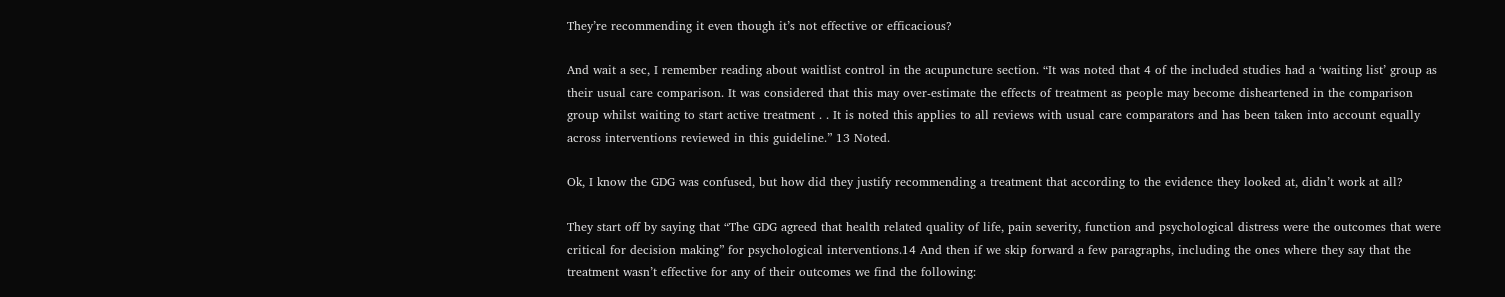They’re recommending it even though it’s not effective or efficacious?

And wait a sec, I remember reading about waitlist control in the acupuncture section. “It was noted that 4 of the included studies had a ‘waiting list’ group as their usual care comparison. It was considered that this may over-estimate the effects of treatment as people may become disheartened in the comparison group whilst waiting to start active treatment . . It is noted this applies to all reviews with usual care comparators and has been taken into account equally across interventions reviewed in this guideline.” 13 Noted.

Ok, I know the GDG was confused, but how did they justify recommending a treatment that according to the evidence they looked at, didn’t work at all?

They start off by saying that “The GDG agreed that health related quality of life, pain severity, function and psychological distress were the outcomes that were critical for decision making” for psychological interventions.14 And then if we skip forward a few paragraphs, including the ones where they say that the treatment wasn’t effective for any of their outcomes we find the following: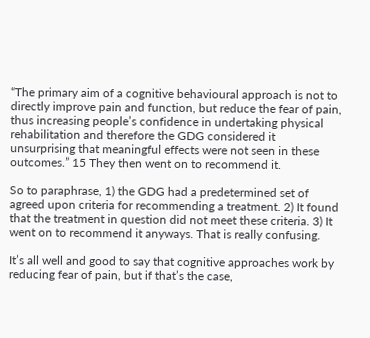“The primary aim of a cognitive behavioural approach is not to directly improve pain and function, but reduce the fear of pain, thus increasing people’s confidence in undertaking physical rehabilitation and therefore the GDG considered it unsurprising that meaningful effects were not seen in these outcomes.” 15 They then went on to recommend it.

So to paraphrase, 1) the GDG had a predetermined set of agreed upon criteria for recommending a treatment. 2) It found that the treatment in question did not meet these criteria. 3) It went on to recommend it anyways. That is really confusing.

It’s all well and good to say that cognitive approaches work by reducing fear of pain, but if that’s the case,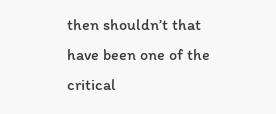then shouldn’t that have been one of the critical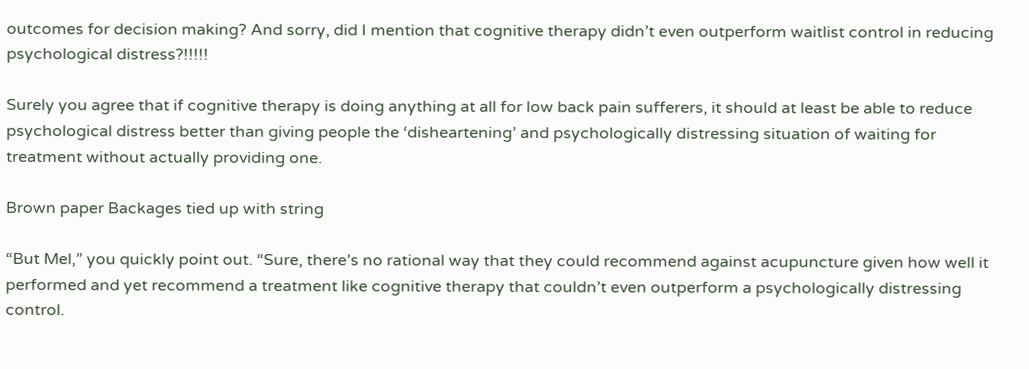outcomes for decision making? And sorry, did I mention that cognitive therapy didn’t even outperform waitlist control in reducing psychological distress?!!!!!

Surely you agree that if cognitive therapy is doing anything at all for low back pain sufferers, it should at least be able to reduce psychological distress better than giving people the ‘disheartening’ and psychologically distressing situation of waiting for treatment without actually providing one.

Brown paper Backages tied up with string

“But Mel,” you quickly point out. “Sure, there’s no rational way that they could recommend against acupuncture given how well it performed and yet recommend a treatment like cognitive therapy that couldn’t even outperform a psychologically distressing control.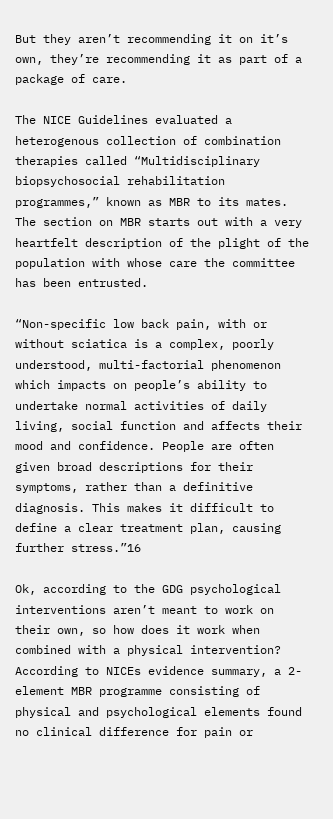But they aren’t recommending it on it’s own, they’re recommending it as part of a package of care.

The NICE Guidelines evaluated a heterogenous collection of combination therapies called “Multidisciplinary biopsychosocial rehabilitation programmes,” known as MBR to its mates. The section on MBR starts out with a very heartfelt description of the plight of the population with whose care the committee has been entrusted.

“Non-specific low back pain, with or without sciatica is a complex, poorly understood, multi-factorial phenomenon which impacts on people’s ability to undertake normal activities of daily living, social function and affects their mood and confidence. People are often given broad descriptions for their symptoms, rather than a definitive diagnosis. This makes it difficult to define a clear treatment plan, causing further stress.”16

Ok, according to the GDG psychological interventions aren’t meant to work on their own, so how does it work when combined with a physical intervention? According to NICEs evidence summary, a 2-element MBR programme consisting of physical and psychological elements found no clinical difference for pain or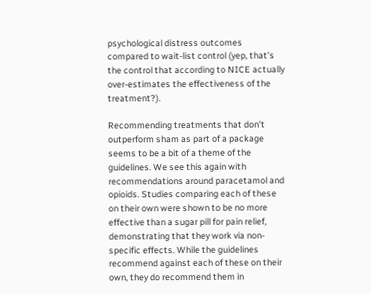psychological distress outcomes compared to wait-list control (yep, that’s the control that according to NICE actually over-estimates the effectiveness of the treatment?).

Recommending treatments that don’t outperform sham as part of a package seems to be a bit of a theme of the guidelines. We see this again with recommendations around paracetamol and opioids. Studies comparing each of these on their own were shown to be no more effective than a sugar pill for pain relief, demonstrating that they work via non-specific effects. While the guidelines recommend against each of these on their own, they do recommend them in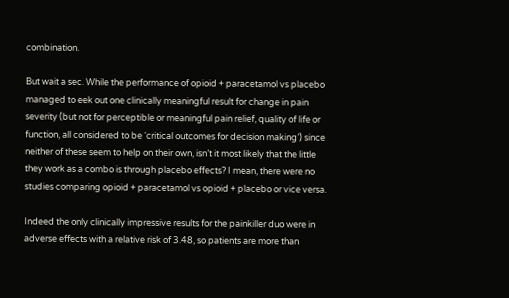combination.

But wait a sec. While the performance of opioid + paracetamol vs placebo managed to eek out one clinically meaningful result for change in pain severity (but not for perceptible or meaningful pain relief, quality of life or function, all considered to be ‘critical outcomes for decision making’) since neither of these seem to help on their own, isn’t it most likely that the little they work as a combo is through placebo effects? I mean, there were no studies comparing opioid + paracetamol vs opioid + placebo or vice versa.

Indeed the only clinically impressive results for the painkiller duo were in adverse effects with a relative risk of 3.48, so patients are more than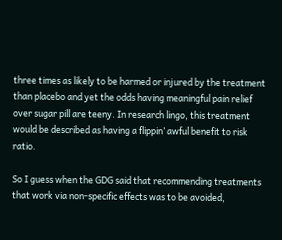three times as likely to be harmed or injured by the treatment than placebo and yet the odds having meaningful pain relief over sugar pill are teeny. In research lingo, this treatment would be described as having a flippin’ awful benefit to risk ratio.

So I guess when the GDG said that recommending treatments that work via non-specific effects was to be avoided,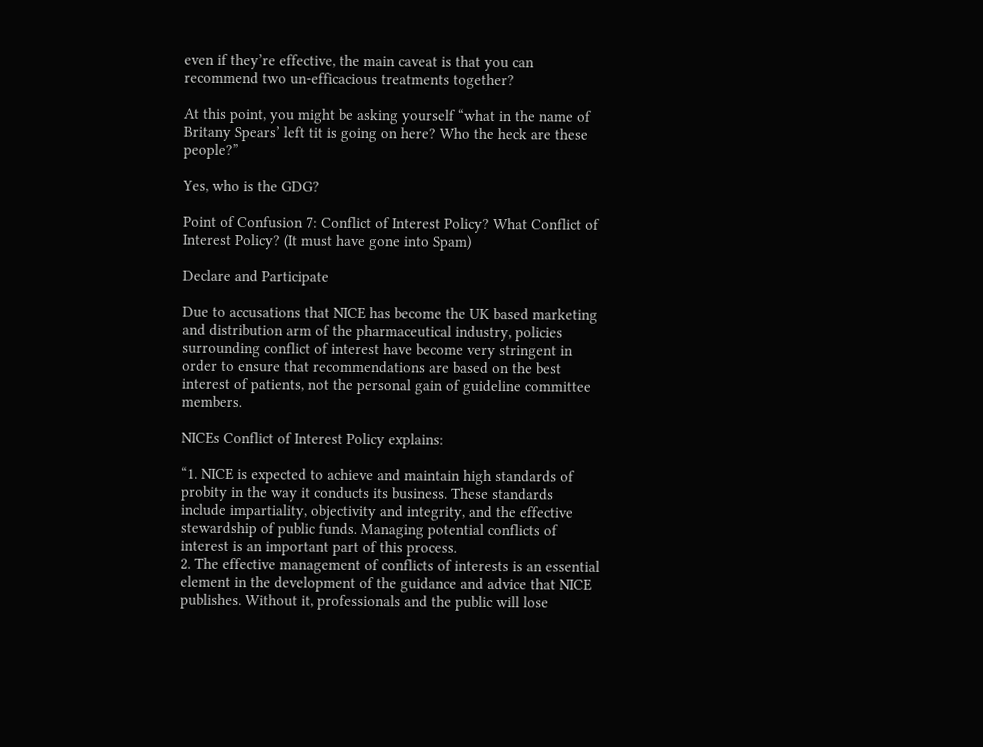even if they’re effective, the main caveat is that you can recommend two un-efficacious treatments together?

At this point, you might be asking yourself “what in the name of Britany Spears’ left tit is going on here? Who the heck are these people?”

Yes, who is the GDG?

Point of Confusion 7: Conflict of Interest Policy? What Conflict of Interest Policy? (It must have gone into Spam)

Declare and Participate

Due to accusations that NICE has become the UK based marketing and distribution arm of the pharmaceutical industry, policies surrounding conflict of interest have become very stringent in order to ensure that recommendations are based on the best interest of patients, not the personal gain of guideline committee members.

NICEs Conflict of Interest Policy explains:

“1. NICE is expected to achieve and maintain high standards of probity in the way it conducts its business. These standards include impartiality, objectivity and integrity, and the effective stewardship of public funds. Managing potential conflicts of interest is an important part of this process.
2. The effective management of conflicts of interests is an essential element in the development of the guidance and advice that NICE publishes. Without it, professionals and the public will lose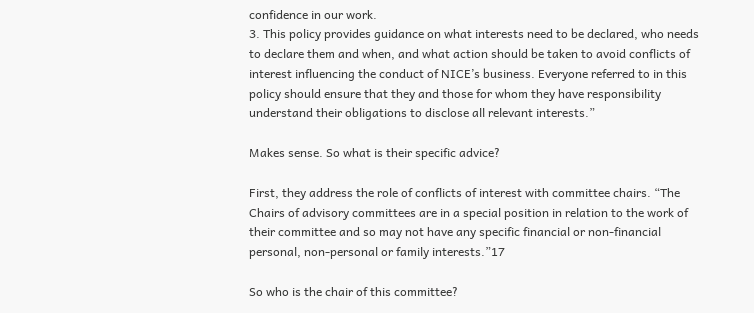confidence in our work.
3. This policy provides guidance on what interests need to be declared, who needs to declare them and when, and what action should be taken to avoid conflicts of interest influencing the conduct of NICE’s business. Everyone referred to in this policy should ensure that they and those for whom they have responsibility understand their obligations to disclose all relevant interests.”

Makes sense. So what is their specific advice?

First, they address the role of conflicts of interest with committee chairs. “The Chairs of advisory committees are in a special position in relation to the work of their committee and so may not have any specific financial or non-financial personal, non-personal or family interests.”17

So who is the chair of this committee?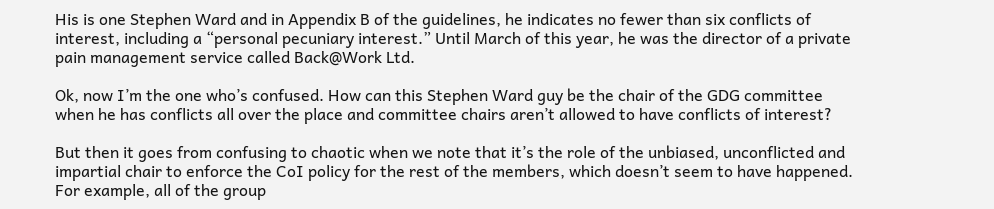His is one Stephen Ward and in Appendix B of the guidelines, he indicates no fewer than six conflicts of interest, including a “personal pecuniary interest.” Until March of this year, he was the director of a private pain management service called Back@Work Ltd.

Ok, now I’m the one who’s confused. How can this Stephen Ward guy be the chair of the GDG committee when he has conflicts all over the place and committee chairs aren’t allowed to have conflicts of interest?

But then it goes from confusing to chaotic when we note that it’s the role of the unbiased, unconflicted and impartial chair to enforce the CoI policy for the rest of the members, which doesn’t seem to have happened. For example, all of the group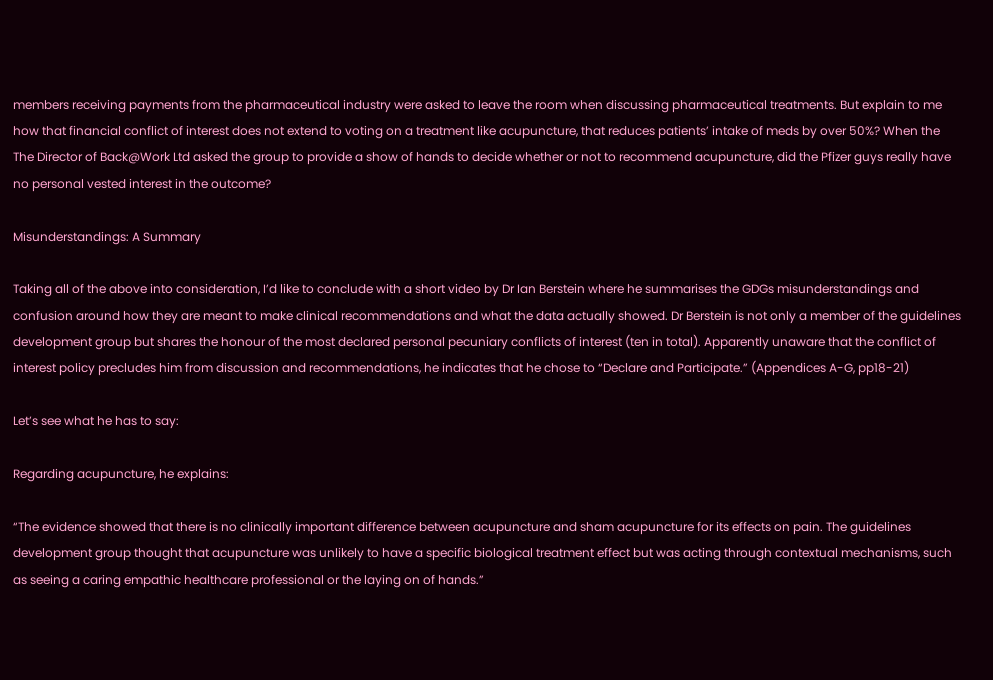members receiving payments from the pharmaceutical industry were asked to leave the room when discussing pharmaceutical treatments. But explain to me how that financial conflict of interest does not extend to voting on a treatment like acupuncture, that reduces patients’ intake of meds by over 50%? When the The Director of Back@Work Ltd asked the group to provide a show of hands to decide whether or not to recommend acupuncture, did the Pfizer guys really have no personal vested interest in the outcome?

Misunderstandings: A Summary

Taking all of the above into consideration, I’d like to conclude with a short video by Dr Ian Berstein where he summarises the GDGs misunderstandings and confusion around how they are meant to make clinical recommendations and what the data actually showed. Dr Berstein is not only a member of the guidelines development group but shares the honour of the most declared personal pecuniary conflicts of interest (ten in total). Apparently unaware that the conflict of interest policy precludes him from discussion and recommendations, he indicates that he chose to “Declare and Participate.” (Appendices A-G, pp18-21)

Let’s see what he has to say:

Regarding acupuncture, he explains:

“The evidence showed that there is no clinically important difference between acupuncture and sham acupuncture for its effects on pain. The guidelines development group thought that acupuncture was unlikely to have a specific biological treatment effect but was acting through contextual mechanisms, such as seeing a caring empathic healthcare professional or the laying on of hands.”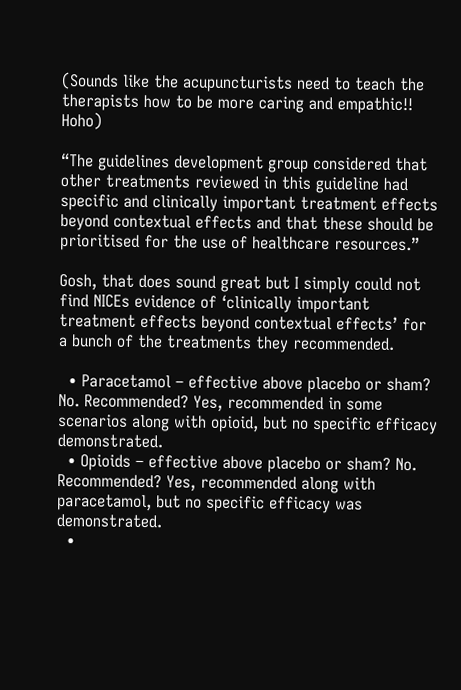(Sounds like the acupuncturists need to teach the therapists how to be more caring and empathic!! Hoho)

“The guidelines development group considered that other treatments reviewed in this guideline had specific and clinically important treatment effects beyond contextual effects and that these should be prioritised for the use of healthcare resources.”

Gosh, that does sound great but I simply could not find NICEs evidence of ‘clinically important treatment effects beyond contextual effects’ for a bunch of the treatments they recommended.

  • Paracetamol – effective above placebo or sham? No. Recommended? Yes, recommended in some scenarios along with opioid, but no specific efficacy demonstrated.
  • Opioids – effective above placebo or sham? No. Recommended? Yes, recommended along with paracetamol, but no specific efficacy was demonstrated.
  •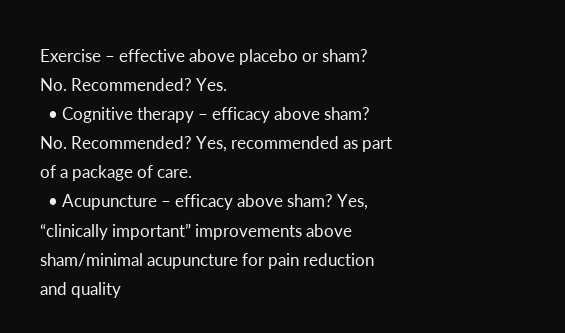Exercise – effective above placebo or sham? No. Recommended? Yes.
  • Cognitive therapy – efficacy above sham? No. Recommended? Yes, recommended as part of a package of care.
  • Acupuncture – efficacy above sham? Yes, “clinically important” improvements above sham/minimal acupuncture for pain reduction and quality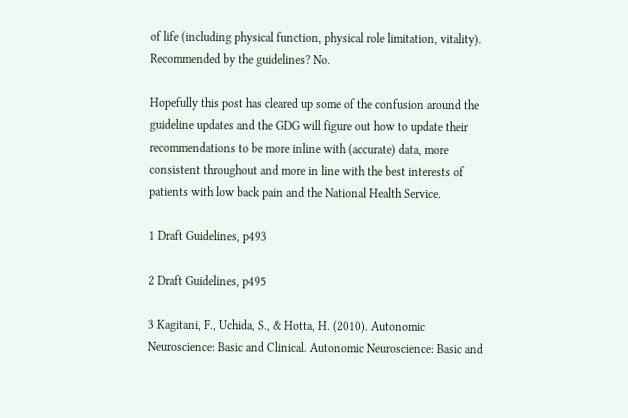of life (including physical function, physical role limitation, vitality). Recommended by the guidelines? No.

Hopefully this post has cleared up some of the confusion around the guideline updates and the GDG will figure out how to update their recommendations to be more inline with (accurate) data, more consistent throughout and more in line with the best interests of patients with low back pain and the National Health Service.

1 Draft Guidelines, p493

2 Draft Guidelines, p495

3 Kagitani, F., Uchida, S., & Hotta, H. (2010). Autonomic Neuroscience: Basic and Clinical. Autonomic Neuroscience: Basic and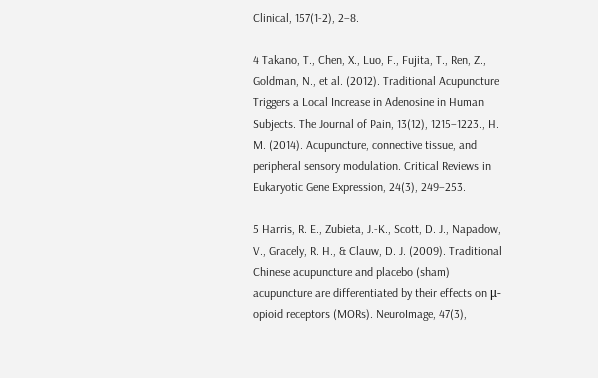Clinical, 157(1-2), 2–8.

4 Takano, T., Chen, X., Luo, F., Fujita, T., Ren, Z., Goldman, N., et al. (2012). Traditional Acupuncture Triggers a Local Increase in Adenosine in Human Subjects. The Journal of Pain, 13(12), 1215–1223., H. M. (2014). Acupuncture, connective tissue, and peripheral sensory modulation. Critical Reviews in Eukaryotic Gene Expression, 24(3), 249–253.

5 Harris, R. E., Zubieta, J.-K., Scott, D. J., Napadow, V., Gracely, R. H., & Clauw, D. J. (2009). Traditional Chinese acupuncture and placebo (sham) acupuncture are differentiated by their effects on μ-opioid receptors (MORs). NeuroImage, 47(3),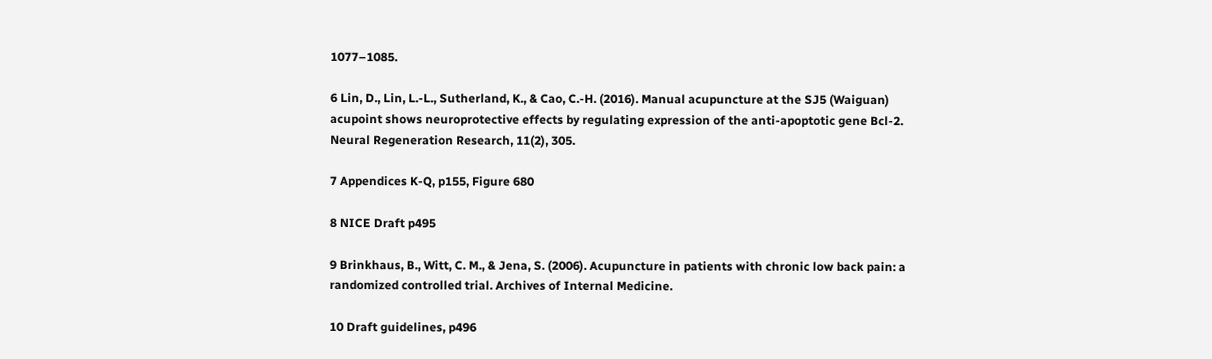1077–1085.

6 Lin, D., Lin, L.-L., Sutherland, K., & Cao, C.-H. (2016). Manual acupuncture at the SJ5 (Waiguan) acupoint shows neuroprotective effects by regulating expression of the anti-apoptotic gene Bcl-2. Neural Regeneration Research, 11(2), 305.

7 Appendices K-Q, p155, Figure 680

8 NICE Draft p495

9 Brinkhaus, B., Witt, C. M., & Jena, S. (2006). Acupuncture in patients with chronic low back pain: a randomized controlled trial. Archives of Internal Medicine.

10 Draft guidelines, p496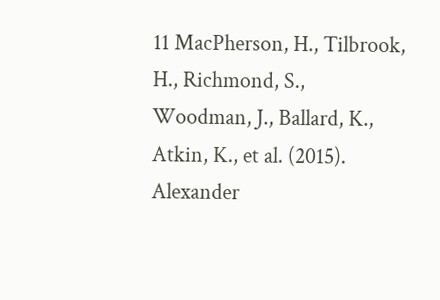11 MacPherson, H., Tilbrook, H., Richmond, S., Woodman, J., Ballard, K., Atkin, K., et al. (2015). Alexander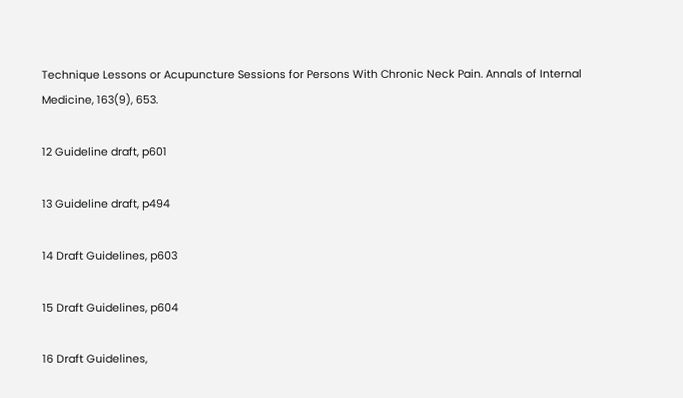Technique Lessons or Acupuncture Sessions for Persons With Chronic Neck Pain. Annals of Internal Medicine, 163(9), 653.

12 Guideline draft, p601

13 Guideline draft, p494

14 Draft Guidelines, p603

15 Draft Guidelines, p604

16 Draft Guidelines,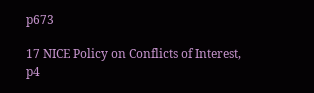p673

17 NICE Policy on Conflicts of Interest, p4